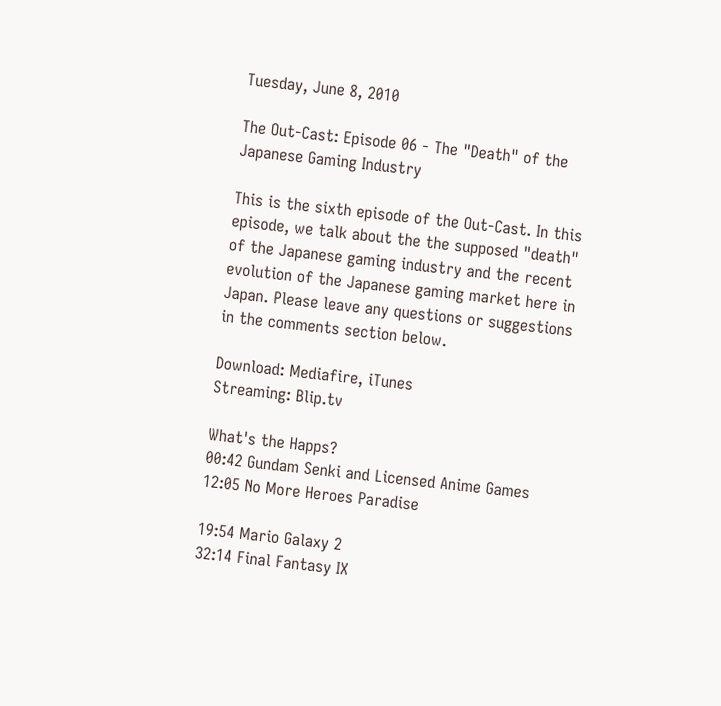Tuesday, June 8, 2010

The Out-Cast: Episode 06 - The "Death" of the Japanese Gaming Industry

This is the sixth episode of the Out-Cast. In this episode, we talk about the the supposed "death" of the Japanese gaming industry and the recent evolution of the Japanese gaming market here in Japan. Please leave any questions or suggestions in the comments section below.

Download: Mediafire, iTunes
Streaming: Blip.tv

What's the Happs?
00:42 Gundam Senki and Licensed Anime Games
12:05 No More Heroes Paradise

19:54 Mario Galaxy 2
32:14 Final Fantasy IX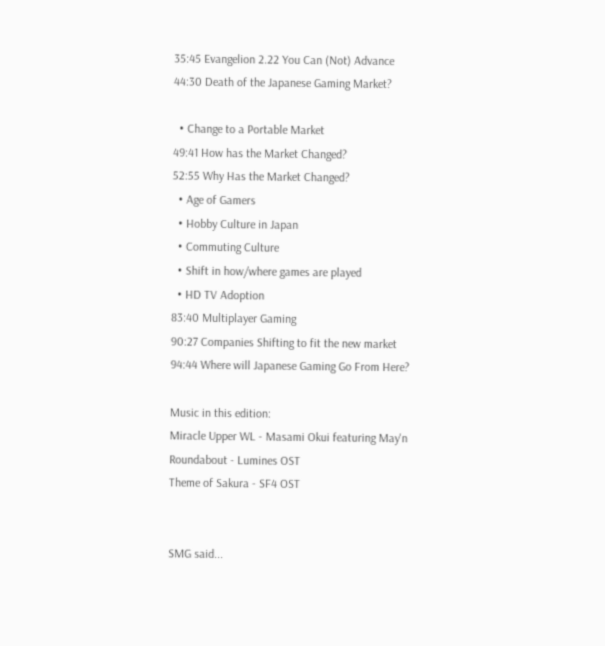35:45 Evangelion 2.22 You Can (Not) Advance
44:30 Death of the Japanese Gaming Market?

  • Change to a Portable Market
49:41 How has the Market Changed?
52:55 Why Has the Market Changed?
  • Age of Gamers
  • Hobby Culture in Japan
  • Commuting Culture
  • Shift in how/where games are played
  • HD TV Adoption
83:40 Multiplayer Gaming
90:27 Companies Shifting to fit the new market
94:44 Where will Japanese Gaming Go From Here?

Music in this edition:
Miracle Upper WL - Masami Okui featuring May'n
Roundabout - Lumines OST
Theme of Sakura - SF4 OST


SMG said...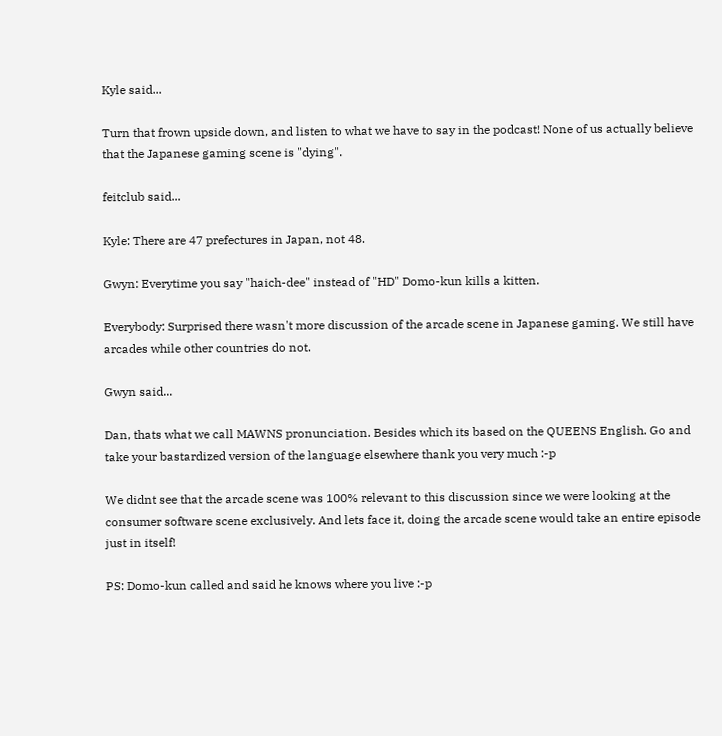Kyle said...

Turn that frown upside down, and listen to what we have to say in the podcast! None of us actually believe that the Japanese gaming scene is "dying".

feitclub said...

Kyle: There are 47 prefectures in Japan, not 48.

Gwyn: Everytime you say "haich-dee" instead of "HD" Domo-kun kills a kitten.

Everybody: Surprised there wasn't more discussion of the arcade scene in Japanese gaming. We still have arcades while other countries do not.

Gwyn said...

Dan, thats what we call MAWNS pronunciation. Besides which its based on the QUEENS English. Go and take your bastardized version of the language elsewhere thank you very much :-p

We didnt see that the arcade scene was 100% relevant to this discussion since we were looking at the consumer software scene exclusively. And lets face it, doing the arcade scene would take an entire episode just in itself!

PS: Domo-kun called and said he knows where you live :-p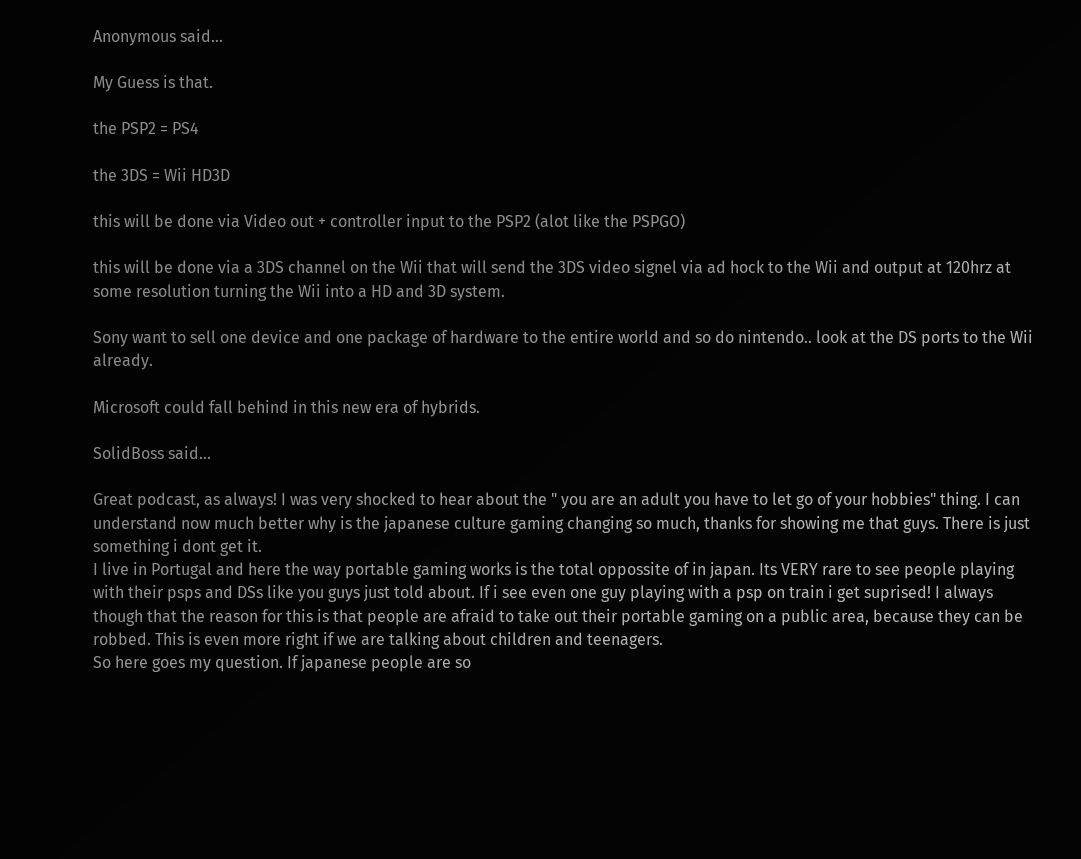Anonymous said...

My Guess is that.

the PSP2 = PS4

the 3DS = Wii HD3D

this will be done via Video out + controller input to the PSP2 (alot like the PSPGO)

this will be done via a 3DS channel on the Wii that will send the 3DS video signel via ad hock to the Wii and output at 120hrz at some resolution turning the Wii into a HD and 3D system.

Sony want to sell one device and one package of hardware to the entire world and so do nintendo.. look at the DS ports to the Wii already.

Microsoft could fall behind in this new era of hybrids.

SolidBoss said...

Great podcast, as always! I was very shocked to hear about the " you are an adult you have to let go of your hobbies" thing. I can understand now much better why is the japanese culture gaming changing so much, thanks for showing me that guys. There is just something i dont get it.
I live in Portugal and here the way portable gaming works is the total oppossite of in japan. Its VERY rare to see people playing with their psps and DSs like you guys just told about. If i see even one guy playing with a psp on train i get suprised! I always though that the reason for this is that people are afraid to take out their portable gaming on a public area, because they can be robbed. This is even more right if we are talking about children and teenagers.
So here goes my question. If japanese people are so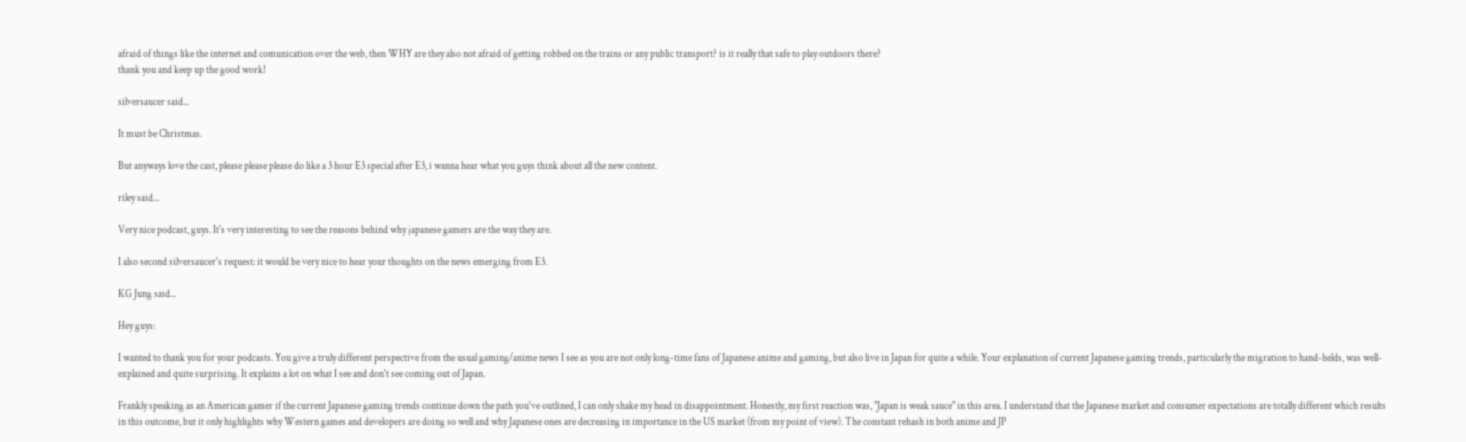afraid of things like the internet and comunication over the web, then WHY are they also not afraid of getting robbed on the trains or any public transport? is it really that safe to play outdoors there?
thank you and keep up the good work!

silversaucer said...

It must be Christmas.

But anyways love the cast, please please please do like a 3 hour E3 special after E3, i wanna hear what you guys think about all the new content.

riley said...

Very nice podcast, guys. It's very interesting to see the reasons behind why japanese gamers are the way they are.

I also second silversaucer's request: it would be very nice to hear your thoughts on the news emerging from E3.

KG Jung said...

Hey guys:

I wanted to thank you for your podcasts. You give a truly different perspective from the usual gaming/anime news I see as you are not only long-time fans of Japanese anime and gaming, but also live in Japan for quite a while. Your explanation of current Japanese gaming trends, particularly the migration to hand-helds, was well-explained and quite surprising. It explains a lot on what I see and don't see coming out of Japan.

Frankly speaking as an American gamer if the current Japanese gaming trends continue down the path you've outlined, I can only shake my head in disappointment. Honestly, my first reaction was, "Japan is weak sauce" in this area. I understand that the Japanese market and consumer expectations are totally different which results in this outcome, but it only highlights why Western games and developers are doing so well and why Japanese ones are decreasing in importance in the US market (from my point of view). The constant rehash in both anime and JP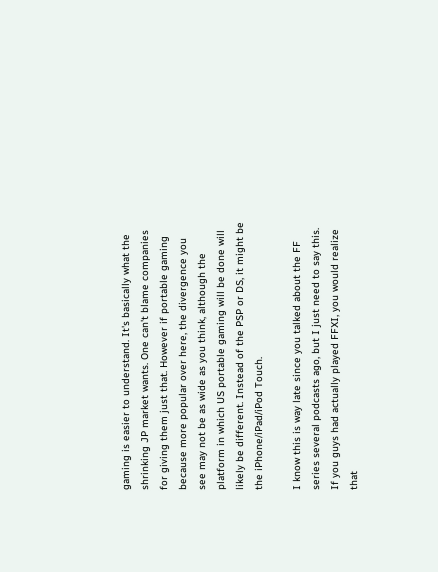gaming is easier to understand. It's basically what the shrinking JP market wants. One can't blame companies for giving them just that. However if portable gaming because more popular over here, the divergence you see may not be as wide as you think, although the platform in which US portable gaming will be done will likely be different. Instead of the PSP or DS, it might be the iPhone/iPad/iPod Touch.

I know this is way late since you talked about the FF series several podcasts ago, but I just need to say this. If you guys had actually played FFXI, you would realize that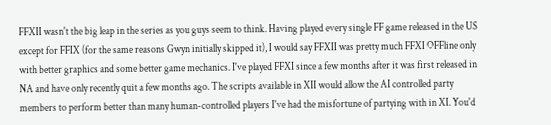FFXII wasn't the big leap in the series as you guys seem to think. Having played every single FF game released in the US except for FFIX (for the same reasons Gwyn initially skipped it), I would say FFXII was pretty much FFXI OFFline only with better graphics and some better game mechanics. I've played FFXI since a few months after it was first released in NA and have only recently quit a few months ago. The scripts available in XII would allow the AI controlled party members to perform better than many human-controlled players I've had the misfortune of partying with in XI. You'd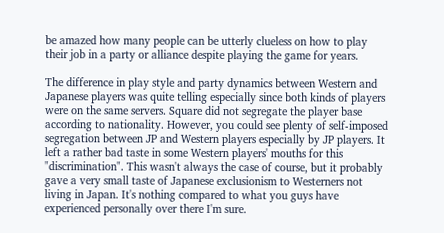be amazed how many people can be utterly clueless on how to play their job in a party or alliance despite playing the game for years.

The difference in play style and party dynamics between Western and Japanese players was quite telling especially since both kinds of players were on the same servers. Square did not segregate the player base according to nationality. However, you could see plenty of self-imposed segregation between JP and Western players especially by JP players. It left a rather bad taste in some Western players' mouths for this "discrimination". This wasn't always the case of course, but it probably gave a very small taste of Japanese exclusionism to Westerners not living in Japan. It's nothing compared to what you guys have experienced personally over there I'm sure.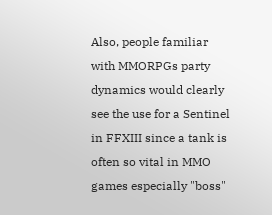Also, people familiar with MMORPGs party dynamics would clearly see the use for a Sentinel in FFXIII since a tank is often so vital in MMO games especially "boss"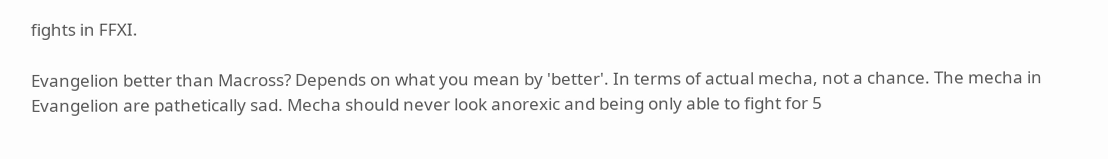fights in FFXI.

Evangelion better than Macross? Depends on what you mean by 'better'. In terms of actual mecha, not a chance. The mecha in Evangelion are pathetically sad. Mecha should never look anorexic and being only able to fight for 5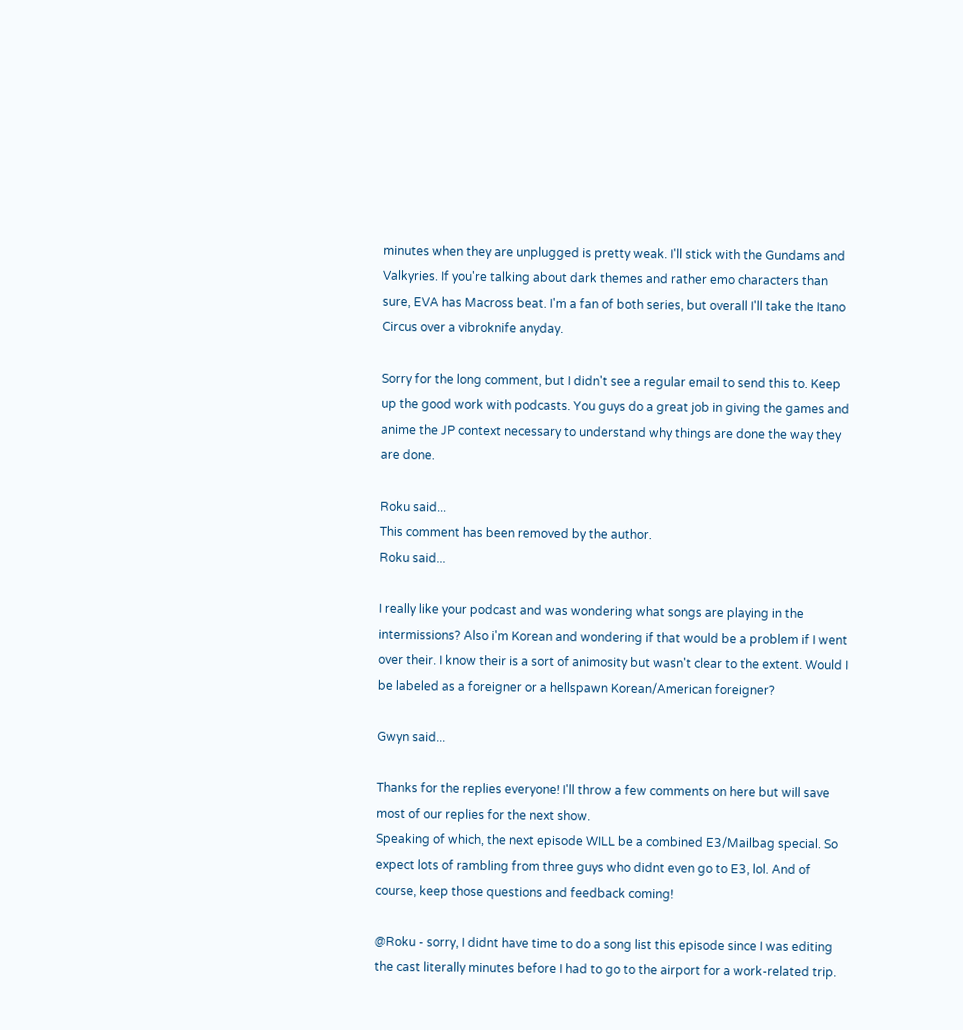minutes when they are unplugged is pretty weak. I'll stick with the Gundams and Valkyries. If you're talking about dark themes and rather emo characters than sure, EVA has Macross beat. I'm a fan of both series, but overall I'll take the Itano Circus over a vibroknife anyday.

Sorry for the long comment, but I didn't see a regular email to send this to. Keep up the good work with podcasts. You guys do a great job in giving the games and anime the JP context necessary to understand why things are done the way they are done.

Roku said...
This comment has been removed by the author.
Roku said...

I really like your podcast and was wondering what songs are playing in the intermissions? Also i'm Korean and wondering if that would be a problem if I went over their. I know their is a sort of animosity but wasn't clear to the extent. Would I be labeled as a foreigner or a hellspawn Korean/American foreigner?

Gwyn said...

Thanks for the replies everyone! I'll throw a few comments on here but will save most of our replies for the next show.
Speaking of which, the next episode WILL be a combined E3/Mailbag special. So expect lots of rambling from three guys who didnt even go to E3, lol. And of course, keep those questions and feedback coming!

@Roku - sorry, I didnt have time to do a song list this episode since I was editing the cast literally minutes before I had to go to the airport for a work-related trip.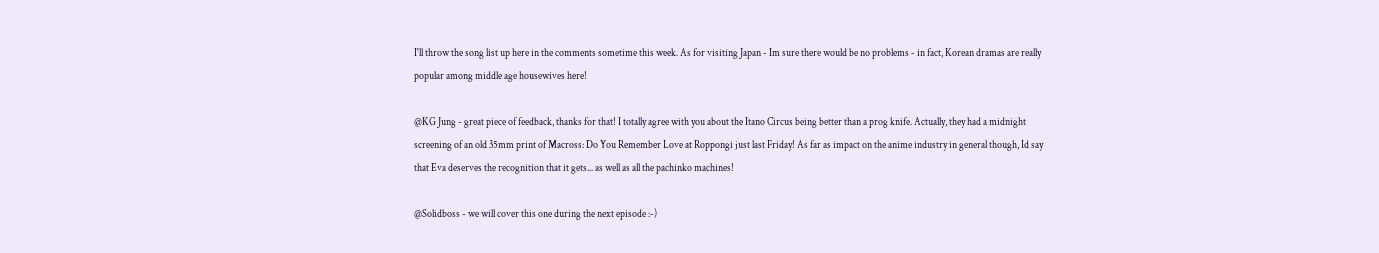I'll throw the song list up here in the comments sometime this week. As for visiting Japan - Im sure there would be no problems - in fact, Korean dramas are really popular among middle age housewives here!

@KG Jung - great piece of feedback, thanks for that! I totally agree with you about the Itano Circus being better than a prog knife. Actually, they had a midnight screening of an old 35mm print of Macross: Do You Remember Love at Roppongi just last Friday! As far as impact on the anime industry in general though, Id say that Eva deserves the recognition that it gets... as well as all the pachinko machines!

@Solidboss - we will cover this one during the next episode :-)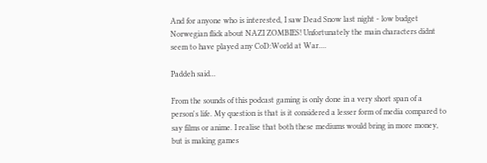And for anyone who is interested, I saw Dead Snow last night - low budget Norwegian flick about NAZI ZOMBIES! Unfortunately the main characters didnt seem to have played any CoD:World at War....

Paddeh said...

From the sounds of this podcast gaming is only done in a very short span of a person's life. My question is that is it considered a lesser form of media compared to say films or anime. I realise that both these mediums would bring in more money, but is making games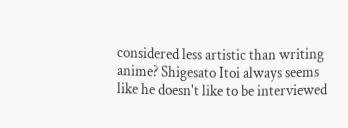considered less artistic than writing anime? Shigesato Itoi always seems like he doesn't like to be interviewed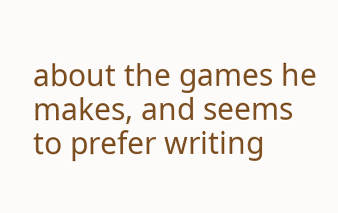about the games he makes, and seems to prefer writing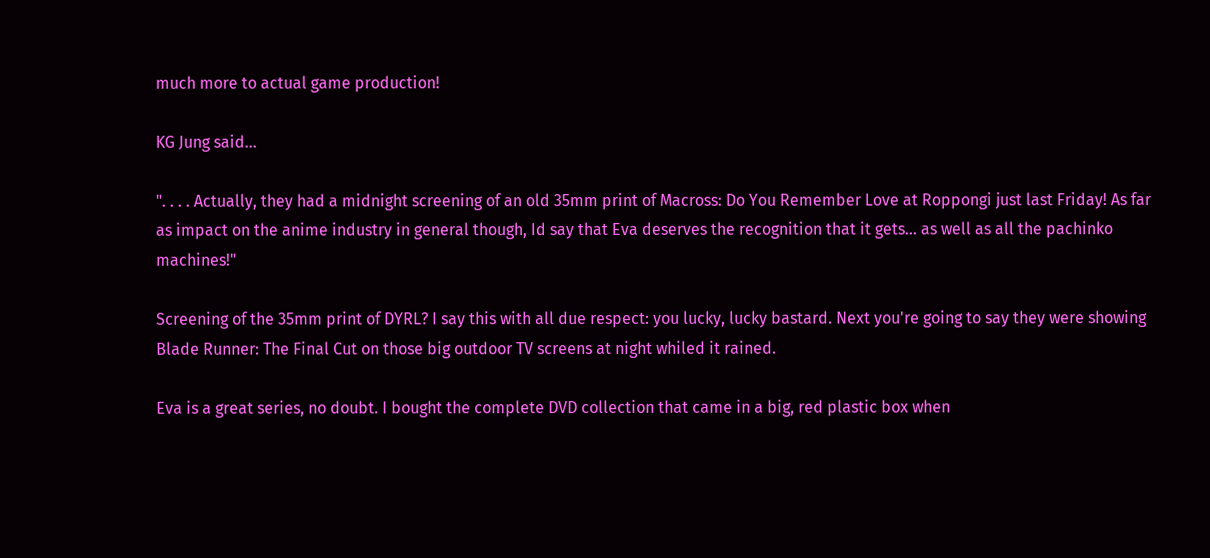much more to actual game production!

KG Jung said...

". . . . Actually, they had a midnight screening of an old 35mm print of Macross: Do You Remember Love at Roppongi just last Friday! As far as impact on the anime industry in general though, Id say that Eva deserves the recognition that it gets... as well as all the pachinko machines!"

Screening of the 35mm print of DYRL? I say this with all due respect: you lucky, lucky bastard. Next you're going to say they were showing Blade Runner: The Final Cut on those big outdoor TV screens at night whiled it rained.

Eva is a great series, no doubt. I bought the complete DVD collection that came in a big, red plastic box when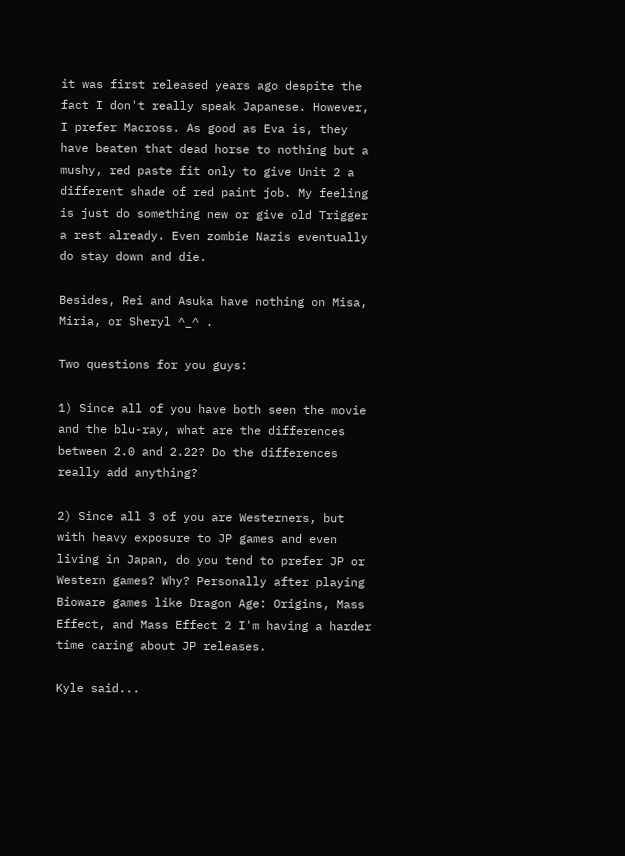it was first released years ago despite the fact I don't really speak Japanese. However, I prefer Macross. As good as Eva is, they have beaten that dead horse to nothing but a mushy, red paste fit only to give Unit 2 a different shade of red paint job. My feeling is just do something new or give old Trigger a rest already. Even zombie Nazis eventually do stay down and die.

Besides, Rei and Asuka have nothing on Misa, Miria, or Sheryl ^_^ .

Two questions for you guys:

1) Since all of you have both seen the movie and the blu-ray, what are the differences between 2.0 and 2.22? Do the differences really add anything?

2) Since all 3 of you are Westerners, but with heavy exposure to JP games and even living in Japan, do you tend to prefer JP or Western games? Why? Personally after playing Bioware games like Dragon Age: Origins, Mass Effect, and Mass Effect 2 I'm having a harder time caring about JP releases.

Kyle said...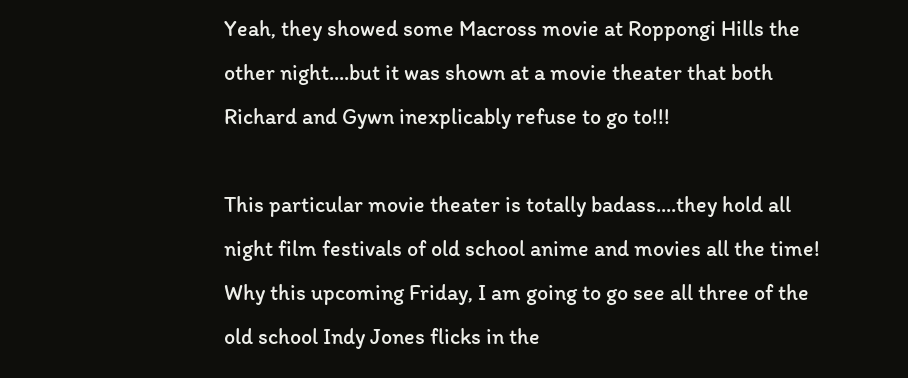Yeah, they showed some Macross movie at Roppongi Hills the other night....but it was shown at a movie theater that both Richard and Gywn inexplicably refuse to go to!!!

This particular movie theater is totally badass....they hold all night film festivals of old school anime and movies all the time! Why this upcoming Friday, I am going to go see all three of the old school Indy Jones flicks in the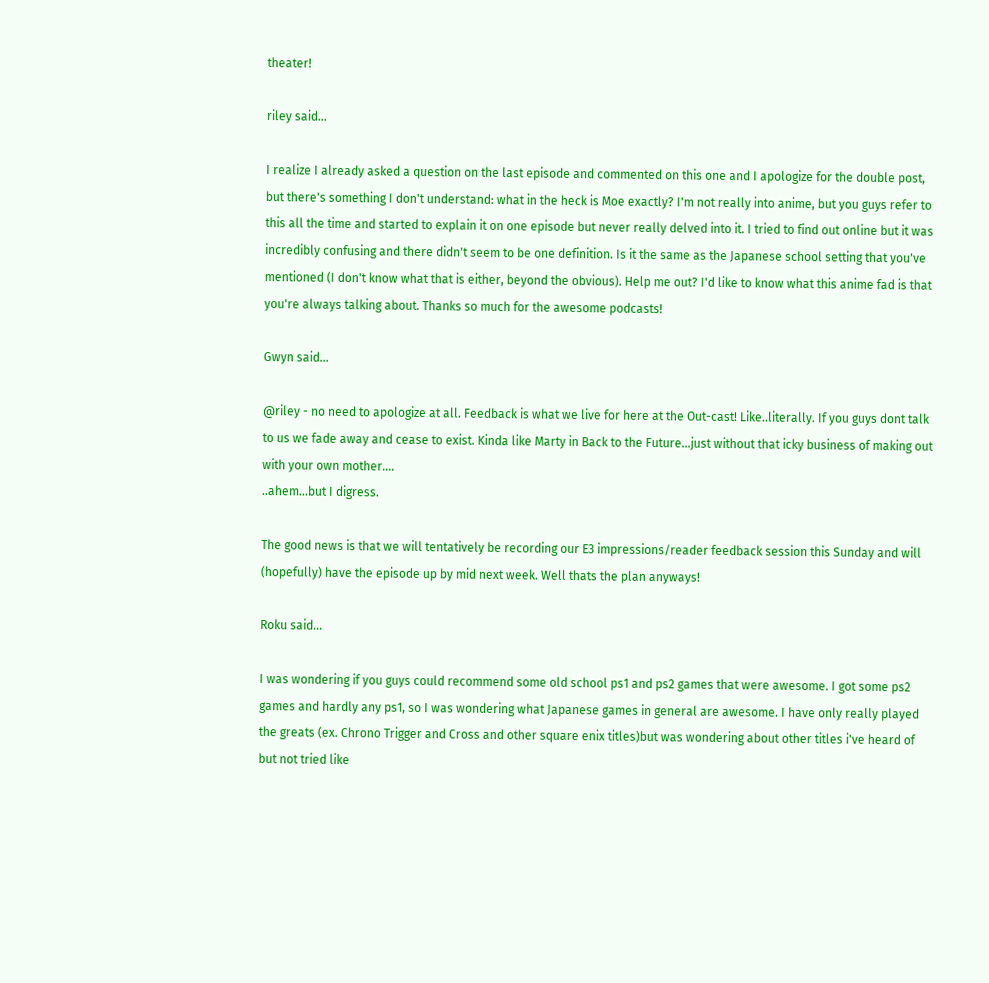theater!

riley said...

I realize I already asked a question on the last episode and commented on this one and I apologize for the double post, but there's something I don't understand: what in the heck is Moe exactly? I'm not really into anime, but you guys refer to this all the time and started to explain it on one episode but never really delved into it. I tried to find out online but it was incredibly confusing and there didn't seem to be one definition. Is it the same as the Japanese school setting that you've mentioned (I don't know what that is either, beyond the obvious). Help me out? I'd like to know what this anime fad is that you're always talking about. Thanks so much for the awesome podcasts!

Gwyn said...

@riley - no need to apologize at all. Feedback is what we live for here at the Out-cast! Like..literally. If you guys dont talk to us we fade away and cease to exist. Kinda like Marty in Back to the Future...just without that icky business of making out with your own mother....
..ahem...but I digress.

The good news is that we will tentatively be recording our E3 impressions/reader feedback session this Sunday and will (hopefully) have the episode up by mid next week. Well thats the plan anyways!

Roku said...

I was wondering if you guys could recommend some old school ps1 and ps2 games that were awesome. I got some ps2 games and hardly any ps1, so I was wondering what Japanese games in general are awesome. I have only really played the greats (ex. Chrono Trigger and Cross and other square enix titles)but was wondering about other titles i've heard of but not tried like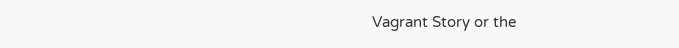Vagrant Story or the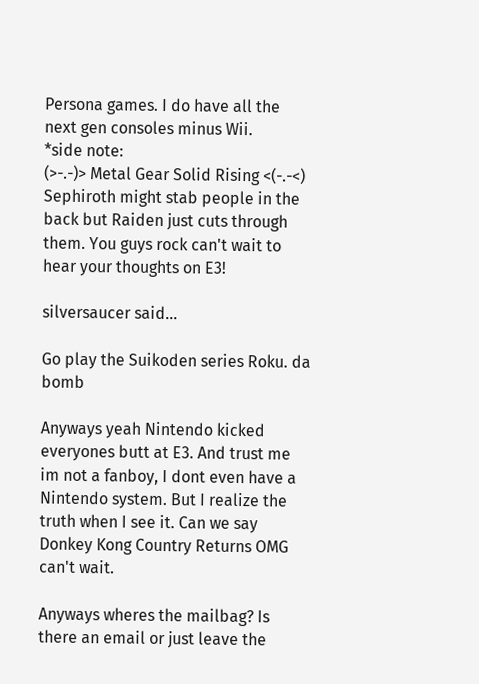Persona games. I do have all the next gen consoles minus Wii.
*side note:
(>-.-)> Metal Gear Solid Rising <(-.-<)
Sephiroth might stab people in the back but Raiden just cuts through them. You guys rock can't wait to hear your thoughts on E3!

silversaucer said...

Go play the Suikoden series Roku. da bomb

Anyways yeah Nintendo kicked everyones butt at E3. And trust me im not a fanboy, I dont even have a Nintendo system. But I realize the truth when I see it. Can we say Donkey Kong Country Returns OMG can't wait.

Anyways wheres the mailbag? Is there an email or just leave the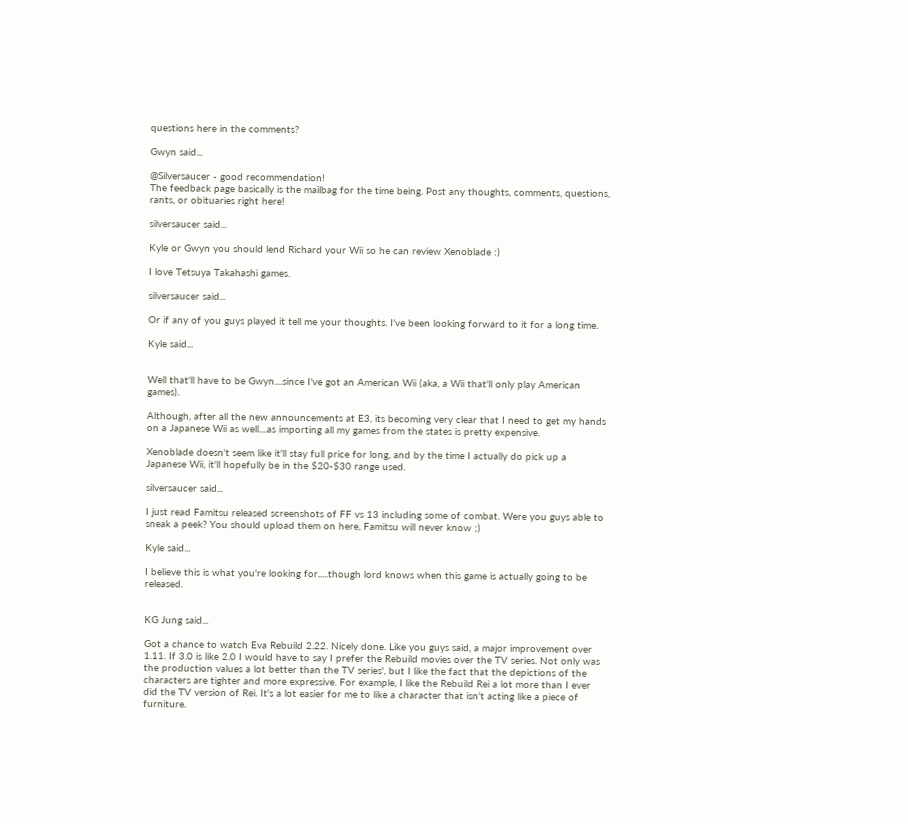questions here in the comments?

Gwyn said...

@Silversaucer - good recommendation!
The feedback page basically is the mailbag for the time being. Post any thoughts, comments, questions, rants, or obituaries right here!

silversaucer said...

Kyle or Gwyn you should lend Richard your Wii so he can review Xenoblade :)

I love Tetsuya Takahashi games.

silversaucer said...

Or if any of you guys played it tell me your thoughts. I've been looking forward to it for a long time.

Kyle said...


Well that'll have to be Gwyn....since I've got an American Wii (aka, a Wii that'll only play American games).

Although, after all the new announcements at E3, its becoming very clear that I need to get my hands on a Japanese Wii as well....as importing all my games from the states is pretty expensive.

Xenoblade doesn't seem like it'll stay full price for long, and by the time I actually do pick up a Japanese Wii, it'll hopefully be in the $20-$30 range used.

silversaucer said...

I just read Famitsu released screenshots of FF vs 13 including some of combat. Were you guys able to sneak a peek? You should upload them on here, Famitsu will never know ;)

Kyle said...

I believe this is what you're looking for.....though lord knows when this game is actually going to be released.


KG Jung said...

Got a chance to watch Eva Rebuild 2.22. Nicely done. Like you guys said, a major improvement over 1.11. If 3.0 is like 2.0 I would have to say I prefer the Rebuild movies over the TV series. Not only was the production values a lot better than the TV series', but I like the fact that the depictions of the characters are tighter and more expressive. For example, I like the Rebuild Rei a lot more than I ever did the TV version of Rei. It's a lot easier for me to like a character that isn't acting like a piece of furniture.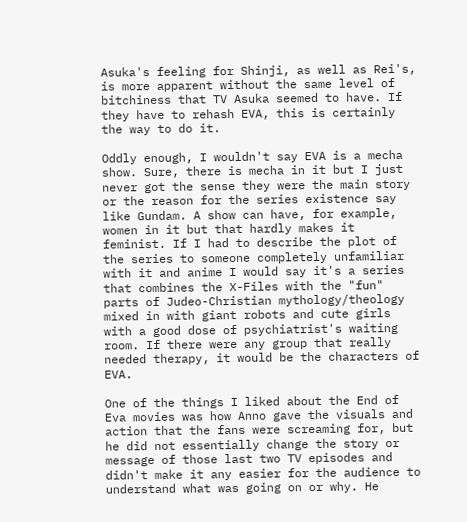Asuka's feeling for Shinji, as well as Rei's, is more apparent without the same level of bitchiness that TV Asuka seemed to have. If they have to rehash EVA, this is certainly the way to do it.

Oddly enough, I wouldn't say EVA is a mecha show. Sure, there is mecha in it but I just never got the sense they were the main story or the reason for the series existence say like Gundam. A show can have, for example, women in it but that hardly makes it feminist. If I had to describe the plot of the series to someone completely unfamiliar with it and anime I would say it's a series that combines the X-Files with the "fun" parts of Judeo-Christian mythology/theology mixed in with giant robots and cute girls with a good dose of psychiatrist's waiting room. If there were any group that really needed therapy, it would be the characters of EVA.

One of the things I liked about the End of Eva movies was how Anno gave the visuals and action that the fans were screaming for, but he did not essentially change the story or message of those last two TV episodes and didn't make it any easier for the audience to understand what was going on or why. He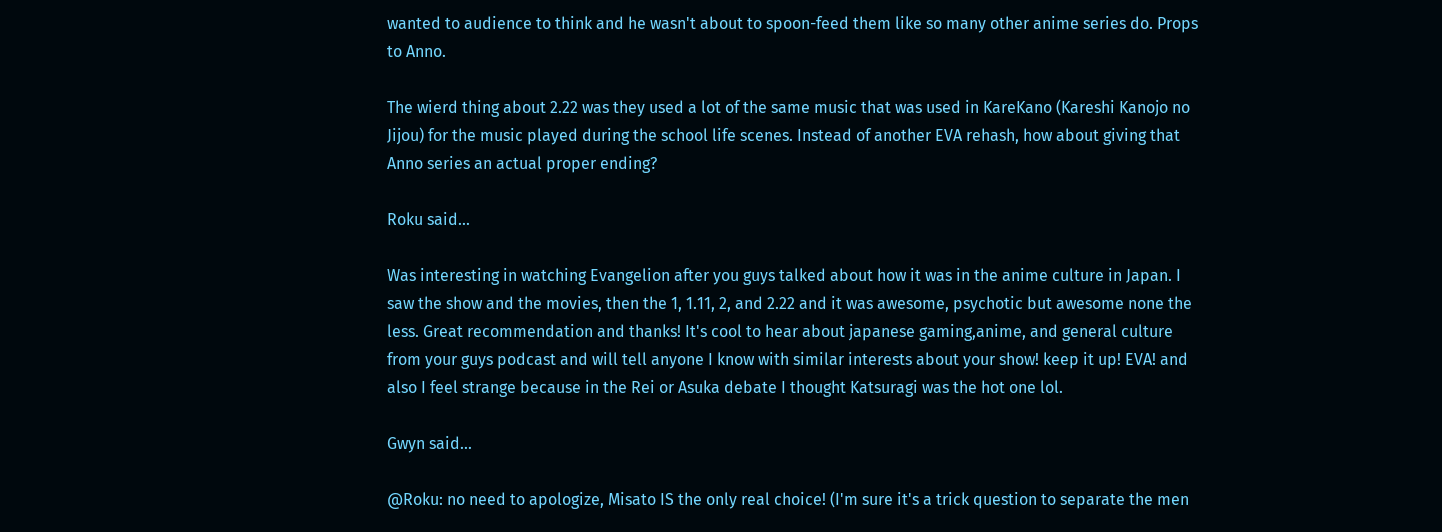wanted to audience to think and he wasn't about to spoon-feed them like so many other anime series do. Props to Anno.

The wierd thing about 2.22 was they used a lot of the same music that was used in KareKano (Kareshi Kanojo no Jijou) for the music played during the school life scenes. Instead of another EVA rehash, how about giving that Anno series an actual proper ending?

Roku said...

Was interesting in watching Evangelion after you guys talked about how it was in the anime culture in Japan. I saw the show and the movies, then the 1, 1.11, 2, and 2.22 and it was awesome, psychotic but awesome none the less. Great recommendation and thanks! It's cool to hear about japanese gaming,anime, and general culture from your guys podcast and will tell anyone I know with similar interests about your show! keep it up! EVA! and also I feel strange because in the Rei or Asuka debate I thought Katsuragi was the hot one lol.

Gwyn said...

@Roku: no need to apologize, Misato IS the only real choice! (I'm sure it's a trick question to separate the men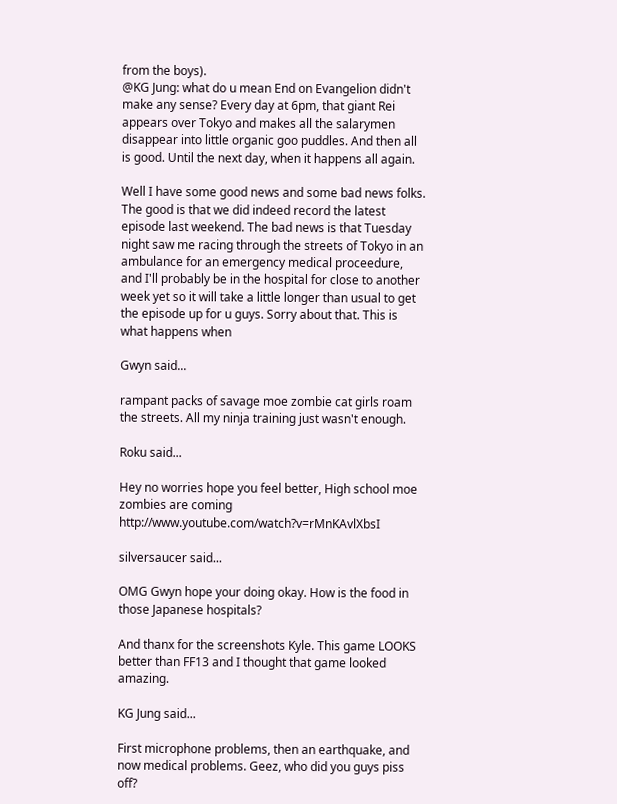from the boys).
@KG Jung: what do u mean End on Evangelion didn't make any sense? Every day at 6pm, that giant Rei appears over Tokyo and makes all the salarymen disappear into little organic goo puddles. And then all is good. Until the next day, when it happens all again.

Well I have some good news and some bad news folks. The good is that we did indeed record the latest episode last weekend. The bad news is that Tuesday night saw me racing through the streets of Tokyo in an ambulance for an emergency medical proceedure, and I'll probably be in the hospital for close to another week yet so it will take a little longer than usual to get the episode up for u guys. Sorry about that. This is what happens when

Gwyn said...

rampant packs of savage moe zombie cat girls roam the streets. All my ninja training just wasn't enough.

Roku said...

Hey no worries hope you feel better, High school moe zombies are coming http://www.youtube.com/watch?v=rMnKAvlXbsI

silversaucer said...

OMG Gwyn hope your doing okay. How is the food in those Japanese hospitals?

And thanx for the screenshots Kyle. This game LOOKS better than FF13 and I thought that game looked amazing.

KG Jung said...

First microphone problems, then an earthquake, and now medical problems. Geez, who did you guys piss off?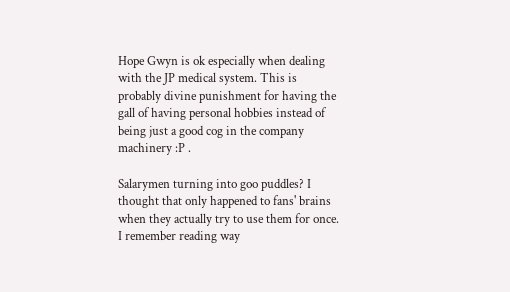Hope Gwyn is ok especially when dealing with the JP medical system. This is probably divine punishment for having the gall of having personal hobbies instead of being just a good cog in the company machinery :P .

Salarymen turning into goo puddles? I thought that only happened to fans' brains when they actually try to use them for once. I remember reading way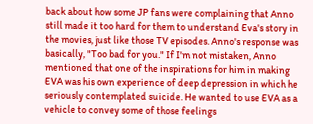back about how some JP fans were complaining that Anno still made it too hard for them to understand Eva's story in the movies, just like those TV episodes. Anno's response was basically, "Too bad for you." If I'm not mistaken, Anno mentioned that one of the inspirations for him in making EVA was his own experience of deep depression in which he seriously contemplated suicide. He wanted to use EVA as a vehicle to convey some of those feelings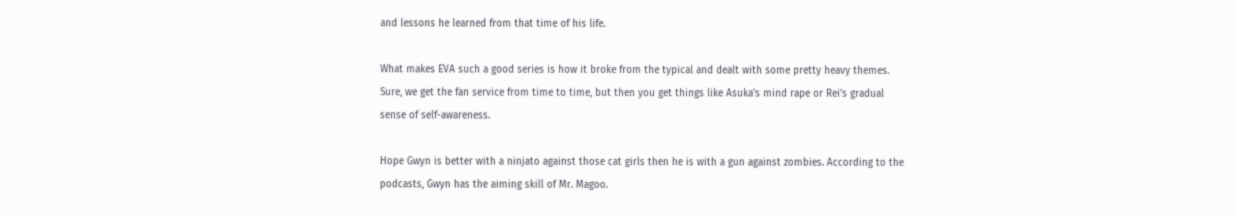and lessons he learned from that time of his life.

What makes EVA such a good series is how it broke from the typical and dealt with some pretty heavy themes. Sure, we get the fan service from time to time, but then you get things like Asuka's mind rape or Rei's gradual sense of self-awareness.

Hope Gwyn is better with a ninjato against those cat girls then he is with a gun against zombies. According to the podcasts, Gwyn has the aiming skill of Mr. Magoo.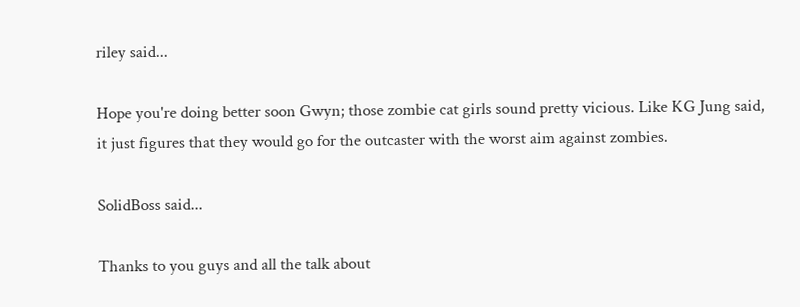riley said...

Hope you're doing better soon Gwyn; those zombie cat girls sound pretty vicious. Like KG Jung said, it just figures that they would go for the outcaster with the worst aim against zombies.

SolidBoss said...

Thanks to you guys and all the talk about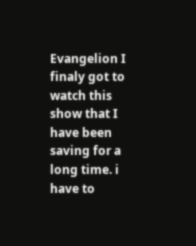Evangelion I finaly got to watch this show that I have been saving for a long time. i have to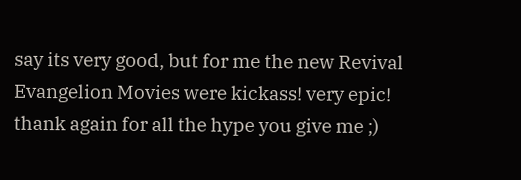say its very good, but for me the new Revival Evangelion Movies were kickass! very epic! thank again for all the hype you give me ;)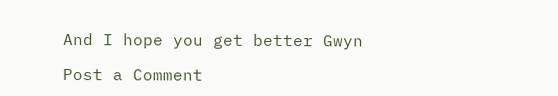And I hope you get better Gwyn

Post a Comment